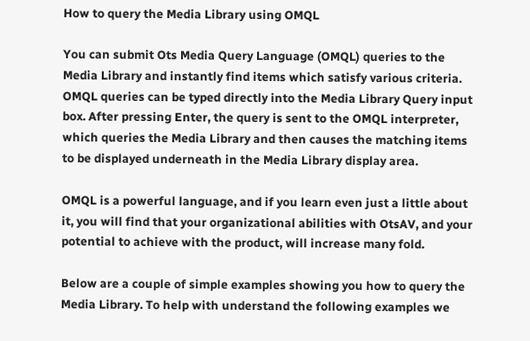How to query the Media Library using OMQL

You can submit Ots Media Query Language (OMQL) queries to the Media Library and instantly find items which satisfy various criteria. OMQL queries can be typed directly into the Media Library Query input box. After pressing Enter, the query is sent to the OMQL interpreter, which queries the Media Library and then causes the matching items to be displayed underneath in the Media Library display area.

OMQL is a powerful language, and if you learn even just a little about it, you will find that your organizational abilities with OtsAV, and your potential to achieve with the product, will increase many fold.

Below are a couple of simple examples showing you how to query the Media Library. To help with understand the following examples we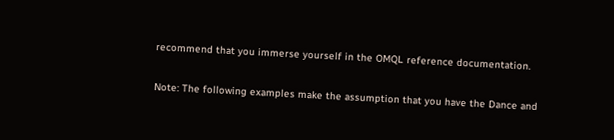recommend that you immerse yourself in the OMQL reference documentation.

Note: The following examples make the assumption that you have the Dance and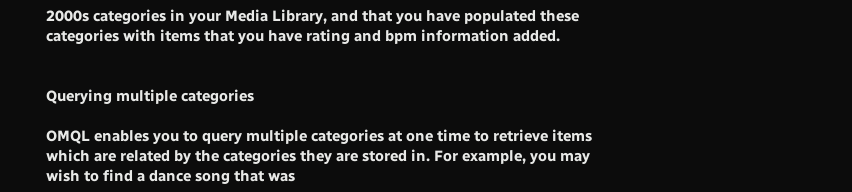2000s categories in your Media Library, and that you have populated these categories with items that you have rating and bpm information added.


Querying multiple categories

OMQL enables you to query multiple categories at one time to retrieve items which are related by the categories they are stored in. For example, you may wish to find a dance song that was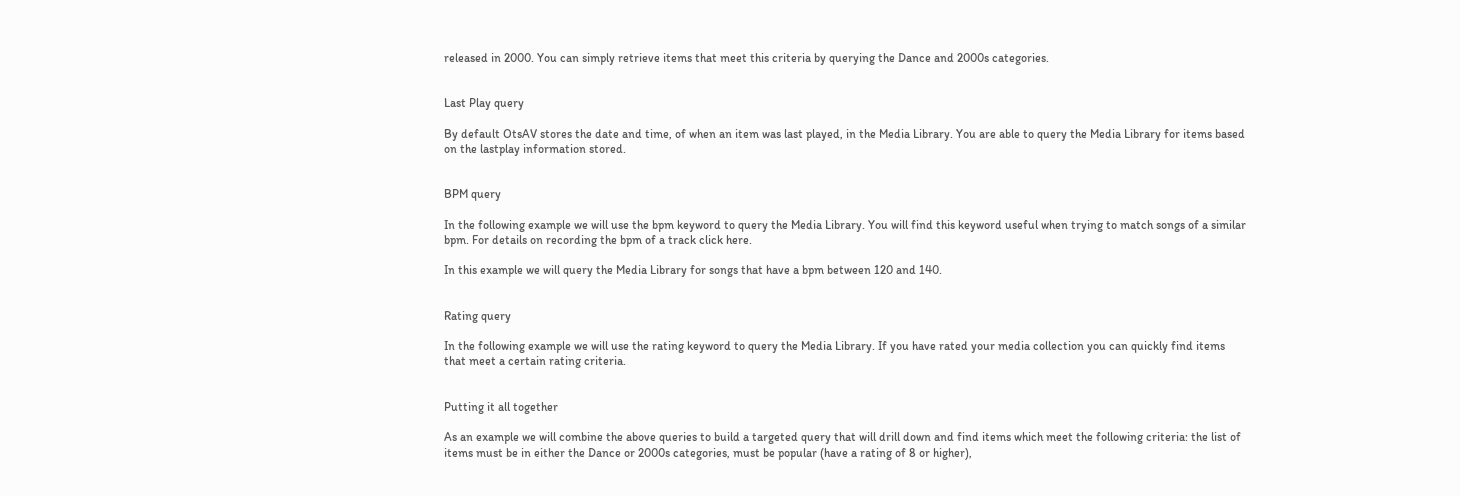released in 2000. You can simply retrieve items that meet this criteria by querying the Dance and 2000s categories.


Last Play query

By default OtsAV stores the date and time, of when an item was last played, in the Media Library. You are able to query the Media Library for items based on the lastplay information stored.


BPM query

In the following example we will use the bpm keyword to query the Media Library. You will find this keyword useful when trying to match songs of a similar bpm. For details on recording the bpm of a track click here.

In this example we will query the Media Library for songs that have a bpm between 120 and 140.


Rating query

In the following example we will use the rating keyword to query the Media Library. If you have rated your media collection you can quickly find items that meet a certain rating criteria.


Putting it all together

As an example we will combine the above queries to build a targeted query that will drill down and find items which meet the following criteria: the list of items must be in either the Dance or 2000s categories, must be popular (have a rating of 8 or higher),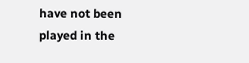have not been played in the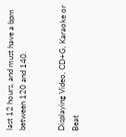last 12 hours, and must have a bpm between 120 and 140.


Displaying Video, CD+G, Karaoke or Beat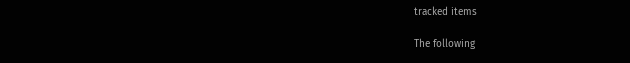tracked items

The following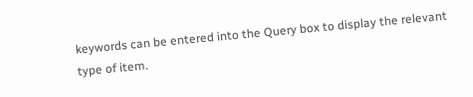keywords can be entered into the Query box to display the relevant type of item.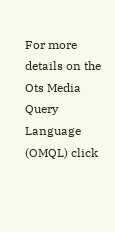For more details on the Ots Media Query Language (OMQL) click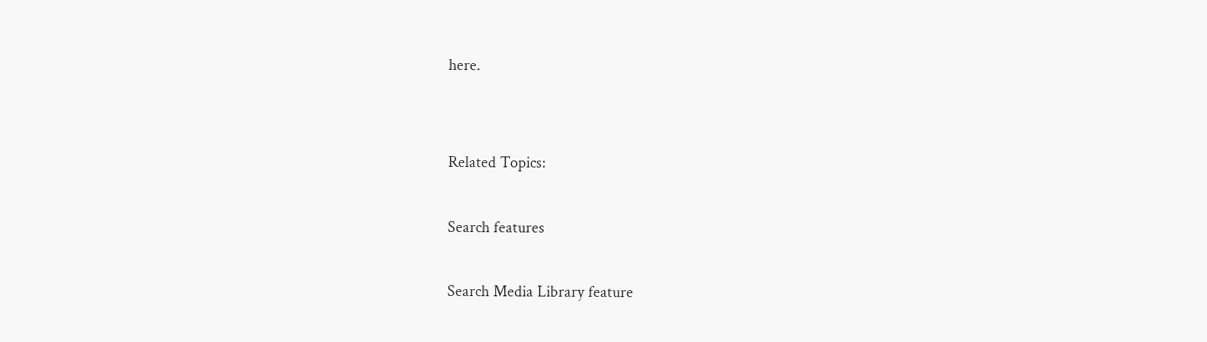here.


Related Topics:

Search features

Search Media Library feature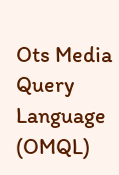Ots Media Query Language (OMQL)